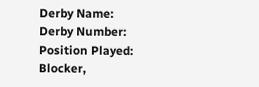Derby Name:
Derby Number:
Position Played:
Blocker,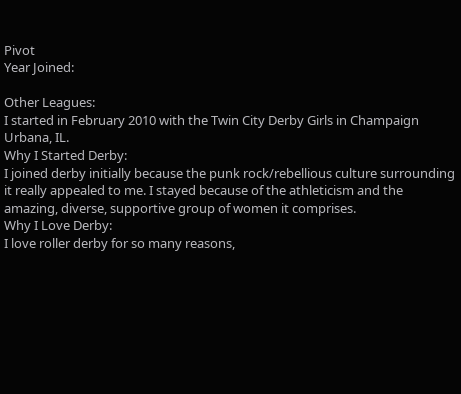Pivot
Year Joined:

Other Leagues:
I started in February 2010 with the Twin City Derby Girls in Champaign Urbana, IL.
Why I Started Derby:
I joined derby initially because the punk rock/rebellious culture surrounding it really appealed to me. I stayed because of the athleticism and the amazing, diverse, supportive group of women it comprises.
Why I Love Derby:
I love roller derby for so many reasons,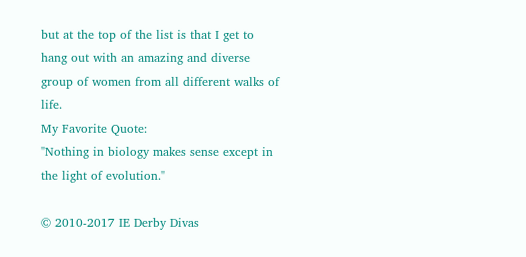but at the top of the list is that I get to hang out with an amazing and diverse group of women from all different walks of life.
My Favorite Quote:
"Nothing in biology makes sense except in the light of evolution."

© 2010-2017 IE Derby Divas